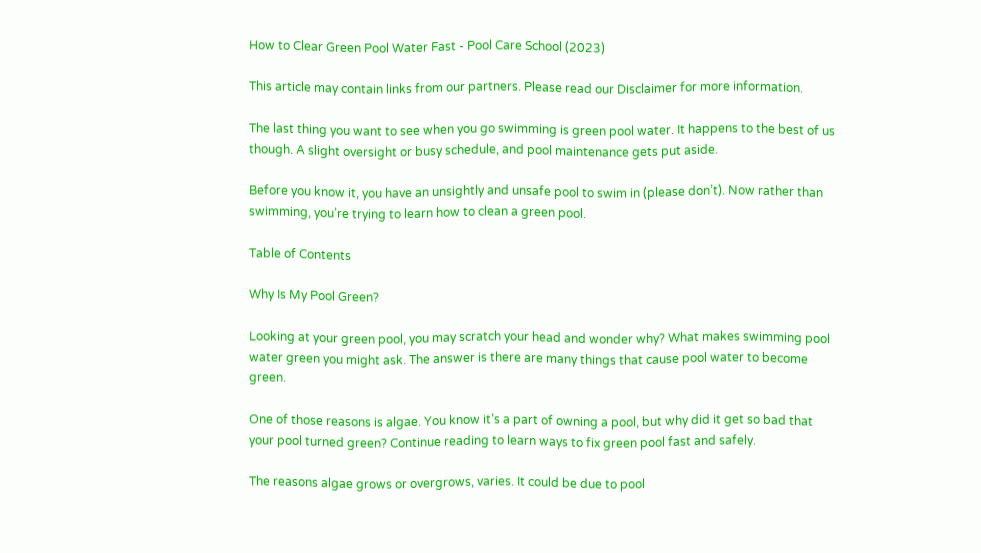How to Clear Green Pool Water Fast - Pool Care School (2023)

This article may contain links from our partners. Please read our Disclaimer for more information.

The last thing you want to see when you go swimming is green pool water. It happens to the best of us though. A slight oversight or busy schedule, and pool maintenance gets put aside.

Before you know it, you have an unsightly and unsafe pool to swim in (please don’t). Now rather than swimming, you’re trying to learn how to clean a green pool.

Table of Contents

Why Is My Pool Green?

Looking at your green pool, you may scratch your head and wonder why? What makes swimming pool water green you might ask. The answer is there are many things that cause pool water to become green.

One of those reasons is algae. You know it’s a part of owning a pool, but why did it get so bad that your pool turned green? Continue reading to learn ways to fix green pool fast and safely.

The reasons algae grows or overgrows, varies. It could be due to pool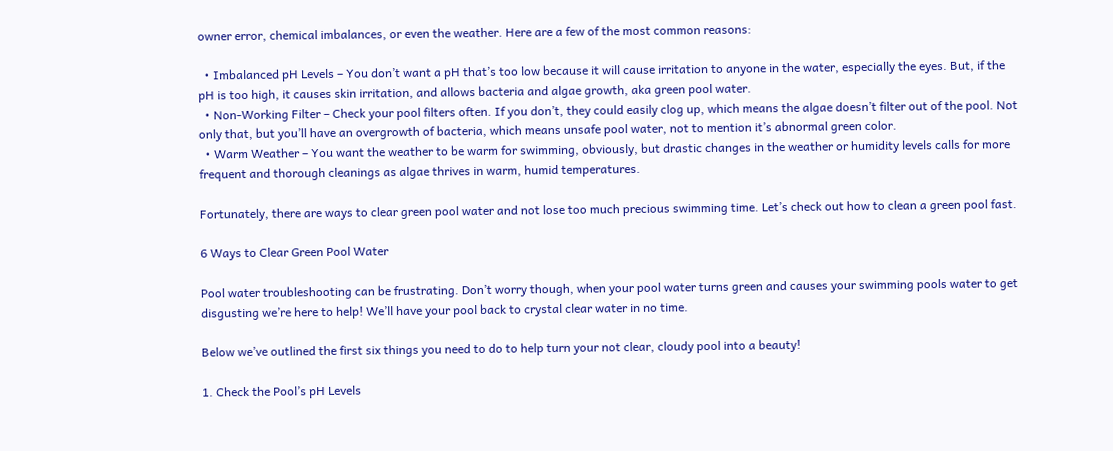owner error, chemical imbalances, or even the weather. Here are a few of the most common reasons:

  • Imbalanced pH Levels – You don’t want a pH that’s too low because it will cause irritation to anyone in the water, especially the eyes. But, if the pH is too high, it causes skin irritation, and allows bacteria and algae growth, aka green pool water.
  • Non-Working Filter – Check your pool filters often. If you don’t, they could easily clog up, which means the algae doesn’t filter out of the pool. Not only that, but you’ll have an overgrowth of bacteria, which means unsafe pool water, not to mention it’s abnormal green color.
  • Warm Weather – You want the weather to be warm for swimming, obviously, but drastic changes in the weather or humidity levels calls for more frequent and thorough cleanings as algae thrives in warm, humid temperatures.

Fortunately, there are ways to clear green pool water and not lose too much precious swimming time. Let’s check out how to clean a green pool fast.

6 Ways to Clear Green Pool Water

Pool water troubleshooting can be frustrating. Don’t worry though, when your pool water turns green and causes your swimming pools water to get disgusting we’re here to help! We’ll have your pool back to crystal clear water in no time.

Below we’ve outlined the first six things you need to do to help turn your not clear, cloudy pool into a beauty!

1. Check the Pool’s pH Levels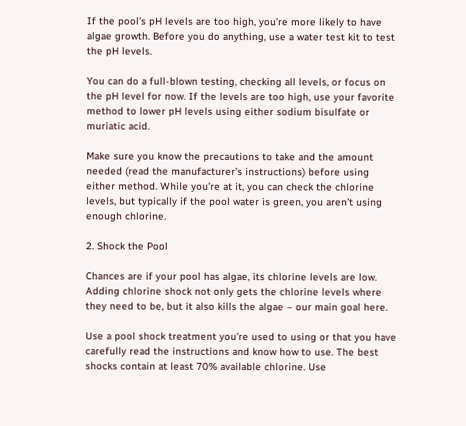If the pool’s pH levels are too high, you’re more likely to have algae growth. Before you do anything, use a water test kit to test the pH levels.

You can do a full-blown testing, checking all levels, or focus on the pH level for now. If the levels are too high, use your favorite method to lower pH levels using either sodium bisulfate or muriatic acid.

Make sure you know the precautions to take and the amount needed (read the manufacturer’s instructions) before using either method. While you’re at it, you can check the chlorine levels, but typically if the pool water is green, you aren’t using enough chlorine.

2. Shock the Pool

Chances are if your pool has algae, its chlorine levels are low. Adding chlorine shock not only gets the chlorine levels where they need to be, but it also kills the algae – our main goal here.

Use a pool shock treatment you’re used to using or that you have carefully read the instructions and know how to use. The best shocks contain at least 70% available chlorine. Use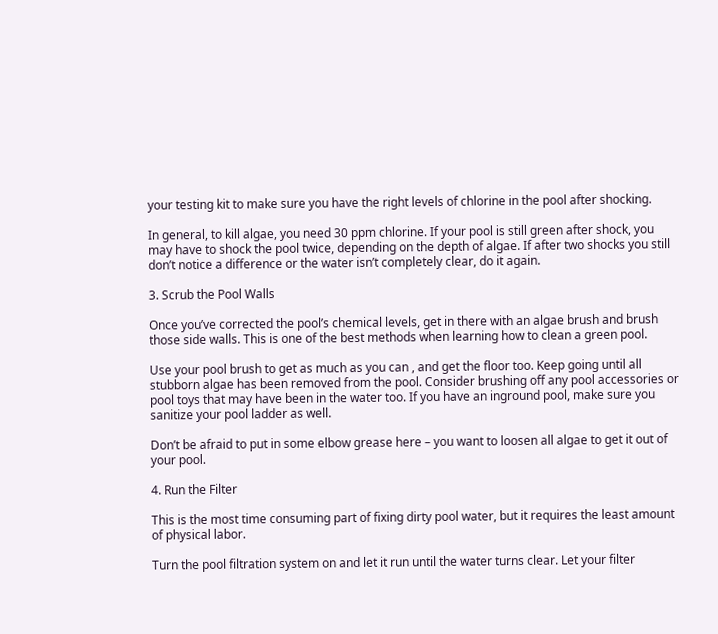your testing kit to make sure you have the right levels of chlorine in the pool after shocking.

In general, to kill algae, you need 30 ppm chlorine. If your pool is still green after shock, you may have to shock the pool twice, depending on the depth of algae. If after two shocks you still don’t notice a difference or the water isn’t completely clear, do it again.

3. Scrub the Pool Walls

Once you’ve corrected the pool’s chemical levels, get in there with an algae brush and brush those side walls. This is one of the best methods when learning how to clean a green pool.

Use your pool brush to get as much as you can , and get the floor too. Keep going until all stubborn algae has been removed from the pool. Consider brushing off any pool accessories or pool toys that may have been in the water too. If you have an inground pool, make sure you sanitize your pool ladder as well.

Don’t be afraid to put in some elbow grease here – you want to loosen all algae to get it out of your pool.

4. Run the Filter

This is the most time consuming part of fixing dirty pool water, but it requires the least amount of physical labor.

Turn the pool filtration system on and let it run until the water turns clear. Let your filter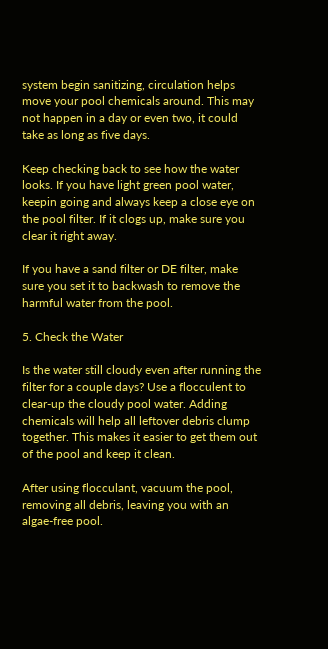system begin sanitizing, circulation helps move your pool chemicals around. This may not happen in a day or even two, it could take as long as five days.

Keep checking back to see how the water looks. If you have light green pool water, keepin going and always keep a close eye on the pool filter. If it clogs up, make sure you clear it right away.

If you have a sand filter or DE filter, make sure you set it to backwash to remove the harmful water from the pool.

5. Check the Water

Is the water still cloudy even after running the filter for a couple days? Use a flocculent to clear-up the cloudy pool water. Adding chemicals will help all leftover debris clump together. This makes it easier to get them out of the pool and keep it clean.

After using flocculant, vacuum the pool, removing all debris, leaving you with an algae-free pool.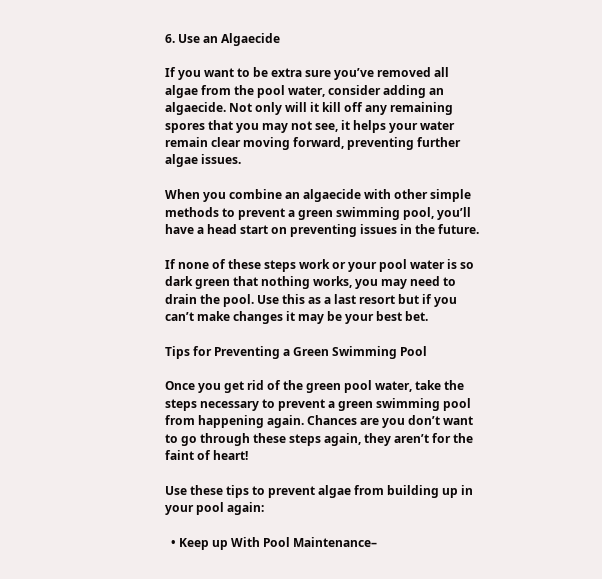6. Use an Algaecide

If you want to be extra sure you’ve removed all algae from the pool water, consider adding an algaecide. Not only will it kill off any remaining spores that you may not see, it helps your water remain clear moving forward, preventing further algae issues.

When you combine an algaecide with other simple methods to prevent a green swimming pool, you’ll have a head start on preventing issues in the future.

If none of these steps work or your pool water is so dark green that nothing works, you may need to drain the pool. Use this as a last resort but if you can’t make changes it may be your best bet.

Tips for Preventing a Green Swimming Pool

Once you get rid of the green pool water, take the steps necessary to prevent a green swimming pool from happening again. Chances are you don’t want to go through these steps again, they aren’t for the faint of heart!

Use these tips to prevent algae from building up in your pool again:

  • Keep up With Pool Maintenance–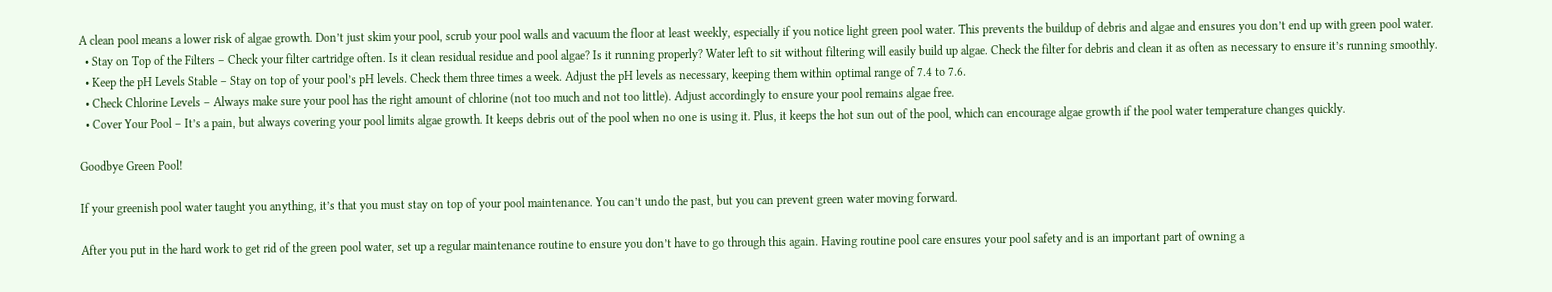A clean pool means a lower risk of algae growth. Don’t just skim your pool, scrub your pool walls and vacuum the floor at least weekly, especially if you notice light green pool water. This prevents the buildup of debris and algae and ensures you don’t end up with green pool water.
  • Stay on Top of the Filters – Check your filter cartridge often. Is it clean residual residue and pool algae? Is it running properly? Water left to sit without filtering will easily build up algae. Check the filter for debris and clean it as often as necessary to ensure it’s running smoothly.
  • Keep the pH Levels Stable – Stay on top of your pool’s pH levels. Check them three times a week. Adjust the pH levels as necessary, keeping them within optimal range of 7.4 to 7.6.
  • Check Chlorine Levels – Always make sure your pool has the right amount of chlorine (not too much and not too little). Adjust accordingly to ensure your pool remains algae free.
  • Cover Your Pool – It’s a pain, but always covering your pool limits algae growth. It keeps debris out of the pool when no one is using it. Plus, it keeps the hot sun out of the pool, which can encourage algae growth if the pool water temperature changes quickly.

Goodbye Green Pool!

If your greenish pool water taught you anything, it’s that you must stay on top of your pool maintenance. You can’t undo the past, but you can prevent green water moving forward.

After you put in the hard work to get rid of the green pool water, set up a regular maintenance routine to ensure you don’t have to go through this again. Having routine pool care ensures your pool safety and is an important part of owning a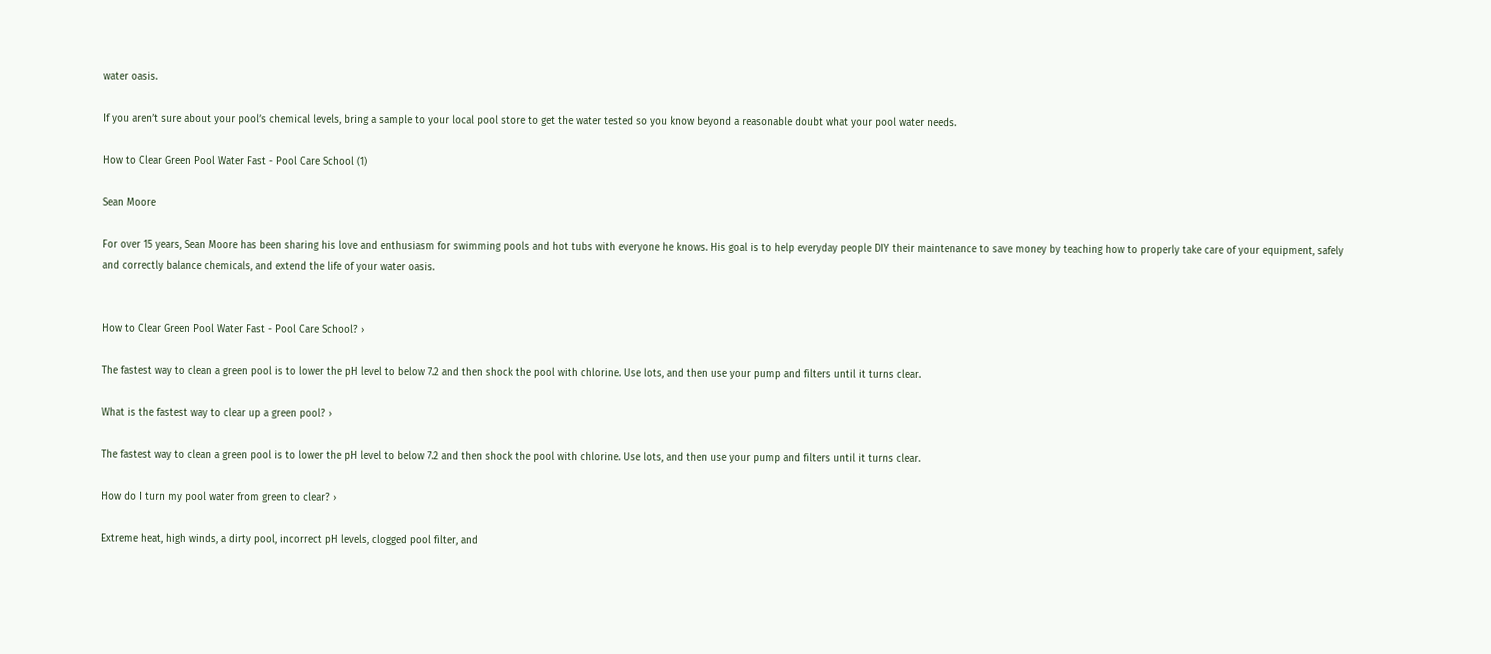water oasis.

If you aren’t sure about your pool’s chemical levels, bring a sample to your local pool store to get the water tested so you know beyond a reasonable doubt what your pool water needs.

How to Clear Green Pool Water Fast - Pool Care School (1)

Sean Moore

For over 15 years, Sean Moore has been sharing his love and enthusiasm for swimming pools and hot tubs with everyone he knows. His goal is to help everyday people DIY their maintenance to save money by teaching how to properly take care of your equipment, safely and correctly balance chemicals, and extend the life of your water oasis.


How to Clear Green Pool Water Fast - Pool Care School? ›

The fastest way to clean a green pool is to lower the pH level to below 7.2 and then shock the pool with chlorine. Use lots, and then use your pump and filters until it turns clear.

What is the fastest way to clear up a green pool? ›

The fastest way to clean a green pool is to lower the pH level to below 7.2 and then shock the pool with chlorine. Use lots, and then use your pump and filters until it turns clear.

How do I turn my pool water from green to clear? ›

Extreme heat, high winds, a dirty pool, incorrect pH levels, clogged pool filter, and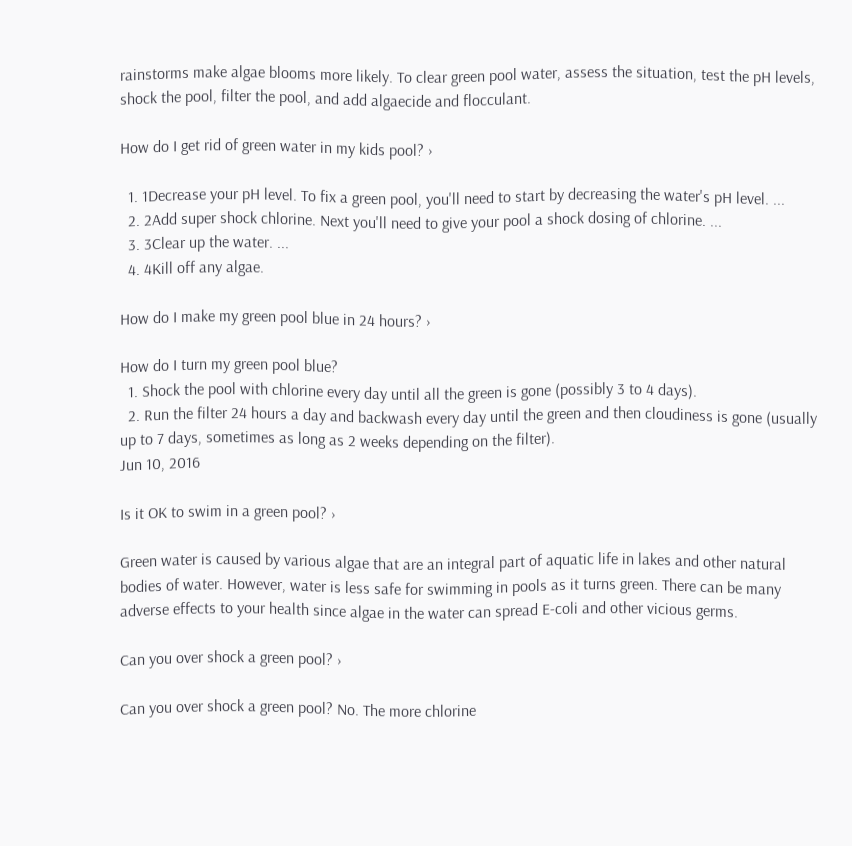rainstorms make algae blooms more likely. To clear green pool water, assess the situation, test the pH levels, shock the pool, filter the pool, and add algaecide and flocculant.

How do I get rid of green water in my kids pool? ›

  1. 1Decrease your pH level. To fix a green pool, you'll need to start by decreasing the water's pH level. ...
  2. 2Add super shock chlorine. Next you'll need to give your pool a shock dosing of chlorine. ...
  3. 3Clear up the water. ...
  4. 4Kill off any algae.

How do I make my green pool blue in 24 hours? ›

How do I turn my green pool blue?
  1. Shock the pool with chlorine every day until all the green is gone (possibly 3 to 4 days).
  2. Run the filter 24 hours a day and backwash every day until the green and then cloudiness is gone (usually up to 7 days, sometimes as long as 2 weeks depending on the filter).
Jun 10, 2016

Is it OK to swim in a green pool? ›

Green water is caused by various algae that are an integral part of aquatic life in lakes and other natural bodies of water. However, water is less safe for swimming in pools as it turns green. There can be many adverse effects to your health since algae in the water can spread E-coli and other vicious germs.

Can you over shock a green pool? ›

Can you over shock a green pool? No. The more chlorine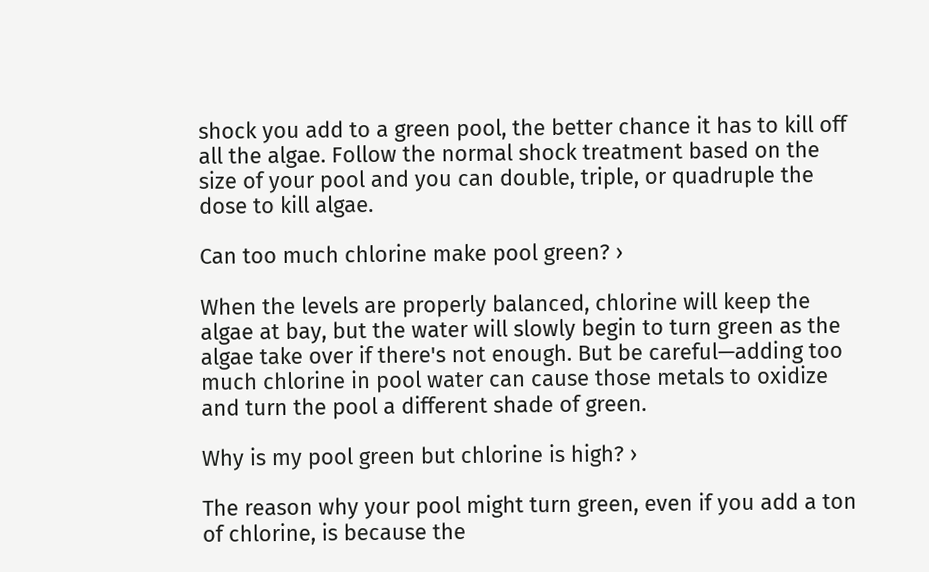shock you add to a green pool, the better chance it has to kill off all the algae. Follow the normal shock treatment based on the size of your pool and you can double, triple, or quadruple the dose to kill algae.

Can too much chlorine make pool green? ›

When the levels are properly balanced, chlorine will keep the algae at bay, but the water will slowly begin to turn green as the algae take over if there's not enough. But be careful—adding too much chlorine in pool water can cause those metals to oxidize and turn the pool a different shade of green.

Why is my pool green but chlorine is high? ›

The reason why your pool might turn green, even if you add a ton of chlorine, is because the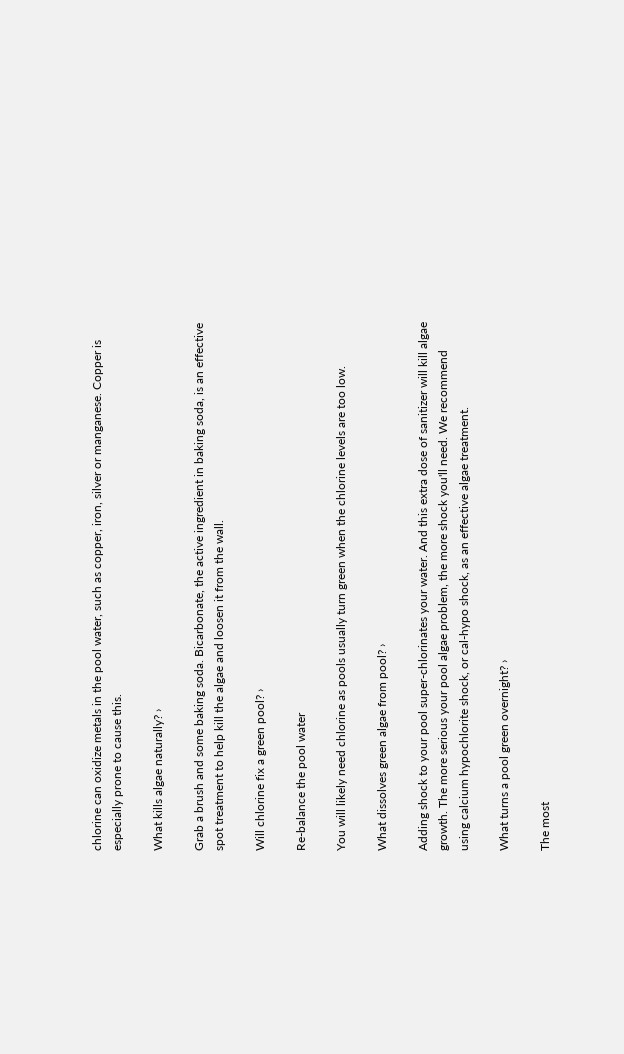chlorine can oxidize metals in the pool water, such as copper, iron, silver or manganese. Copper is especially prone to cause this.

What kills algae naturally? ›

Grab a brush and some baking soda. Bicarbonate, the active ingredient in baking soda, is an effective spot treatment to help kill the algae and loosen it from the wall.

Will chlorine fix a green pool? ›

Re-balance the pool water

You will likely need chlorine as pools usually turn green when the chlorine levels are too low.

What dissolves green algae from pool? ›

Adding shock to your pool super-chlorinates your water. And this extra dose of sanitizer will kill algae growth. The more serious your pool algae problem, the more shock you'll need. We recommend using calcium hypochlorite shock, or cal-hypo shock, as an effective algae treatment.

What turns a pool green overnight? ›

The most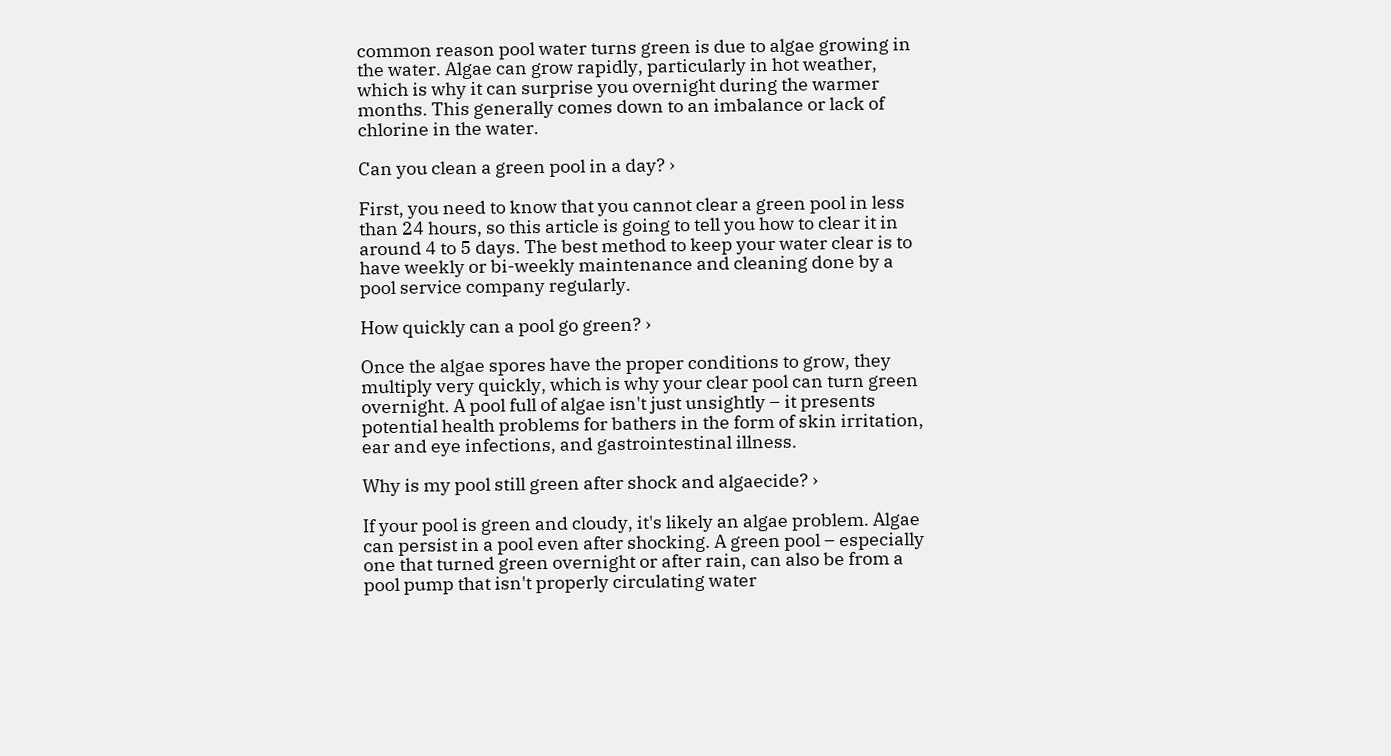common reason pool water turns green is due to algae growing in the water. Algae can grow rapidly, particularly in hot weather, which is why it can surprise you overnight during the warmer months. This generally comes down to an imbalance or lack of chlorine in the water.

Can you clean a green pool in a day? ›

First, you need to know that you cannot clear a green pool in less than 24 hours, so this article is going to tell you how to clear it in around 4 to 5 days. The best method to keep your water clear is to have weekly or bi-weekly maintenance and cleaning done by a pool service company regularly.

How quickly can a pool go green? ›

Once the algae spores have the proper conditions to grow, they multiply very quickly, which is why your clear pool can turn green overnight. A pool full of algae isn't just unsightly – it presents potential health problems for bathers in the form of skin irritation, ear and eye infections, and gastrointestinal illness.

Why is my pool still green after shock and algaecide? ›

If your pool is green and cloudy, it's likely an algae problem. Algae can persist in a pool even after shocking. A green pool – especially one that turned green overnight or after rain, can also be from a pool pump that isn't properly circulating water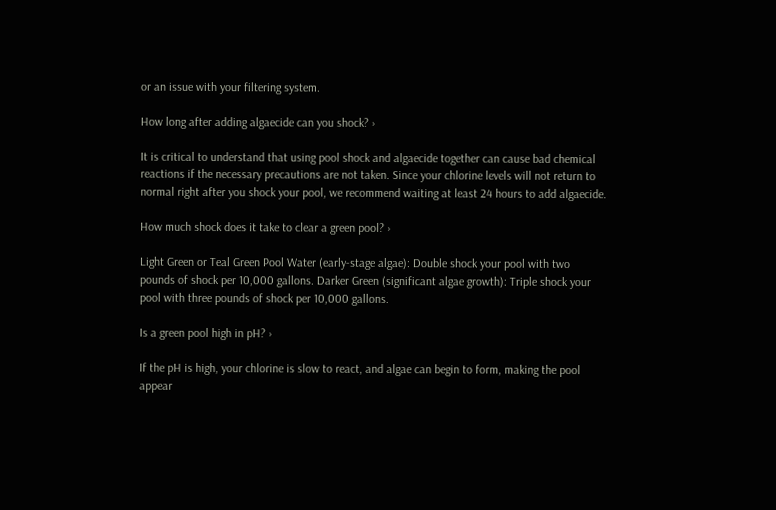or an issue with your filtering system.

How long after adding algaecide can you shock? ›

It is critical to understand that using pool shock and algaecide together can cause bad chemical reactions if the necessary precautions are not taken. Since your chlorine levels will not return to normal right after you shock your pool, we recommend waiting at least 24 hours to add algaecide.

How much shock does it take to clear a green pool? ›

Light Green or Teal Green Pool Water (early-stage algae): Double shock your pool with two pounds of shock per 10,000 gallons. Darker Green (significant algae growth): Triple shock your pool with three pounds of shock per 10,000 gallons.

Is a green pool high in pH? ›

If the pH is high, your chlorine is slow to react, and algae can begin to form, making the pool appear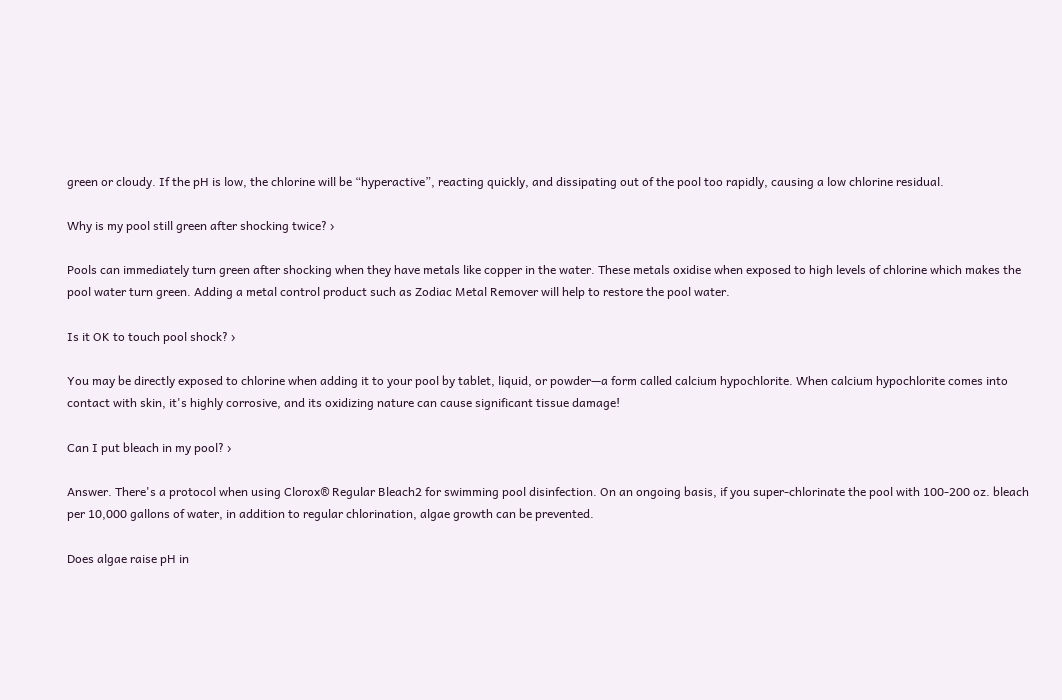green or cloudy. If the pH is low, the chlorine will be “hyperactive”, reacting quickly, and dissipating out of the pool too rapidly, causing a low chlorine residual.

Why is my pool still green after shocking twice? ›

Pools can immediately turn green after shocking when they have metals like copper in the water. These metals oxidise when exposed to high levels of chlorine which makes the pool water turn green. Adding a metal control product such as Zodiac Metal Remover will help to restore the pool water.

Is it OK to touch pool shock? ›

You may be directly exposed to chlorine when adding it to your pool by tablet, liquid, or powder—a form called calcium hypochlorite. When calcium hypochlorite comes into contact with skin, it's highly corrosive, and its oxidizing nature can cause significant tissue damage!

Can I put bleach in my pool? ›

Answer. There's a protocol when using Clorox® Regular Bleach2 for swimming pool disinfection. On an ongoing basis, if you super-chlorinate the pool with 100-200 oz. bleach per 10,000 gallons of water, in addition to regular chlorination, algae growth can be prevented.

Does algae raise pH in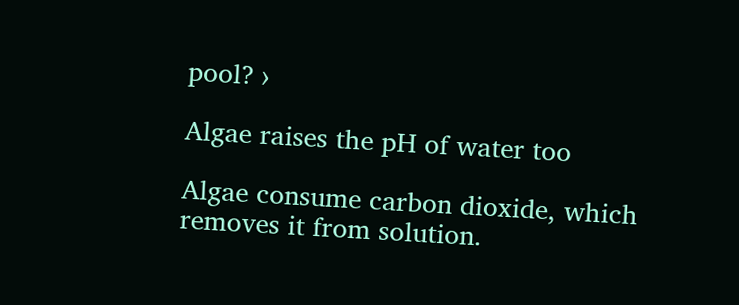pool? ›

Algae raises the pH of water too

Algae consume carbon dioxide, which removes it from solution.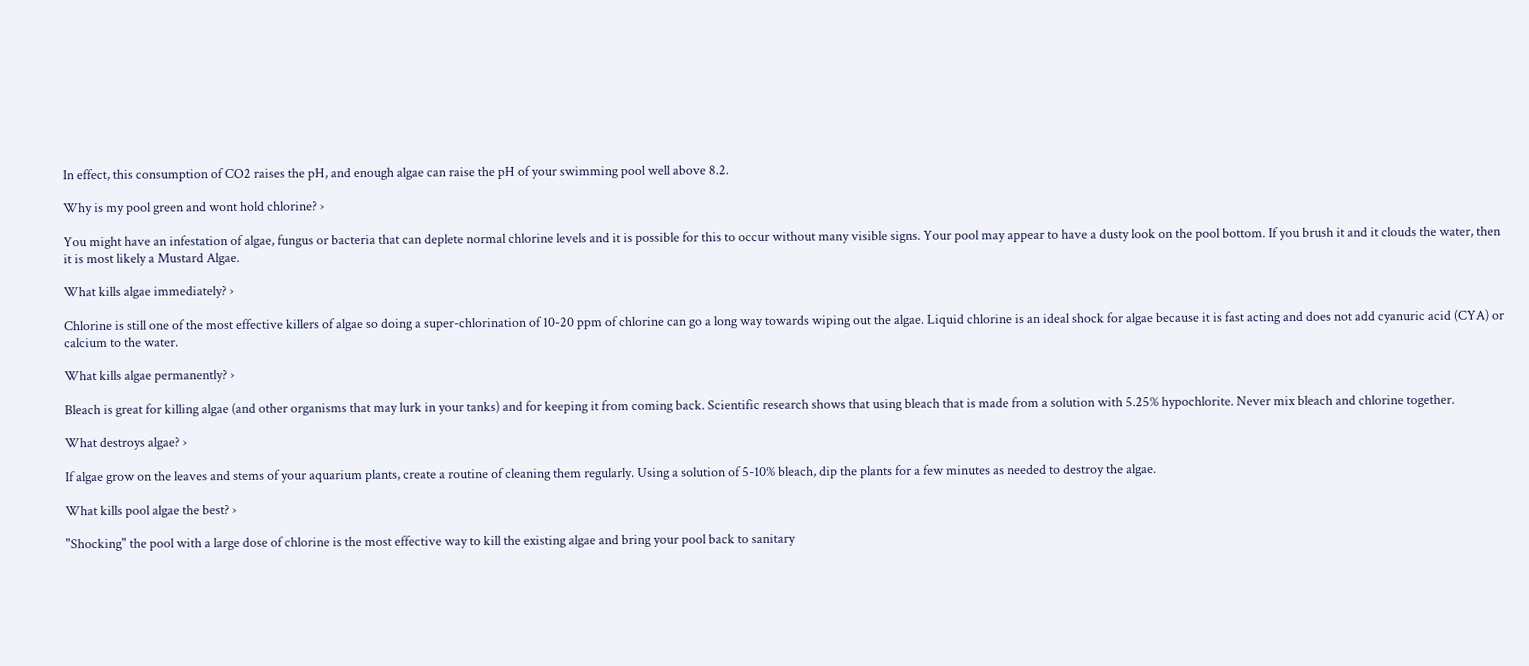In effect, this consumption of CO2 raises the pH, and enough algae can raise the pH of your swimming pool well above 8.2.

Why is my pool green and wont hold chlorine? ›

You might have an infestation of algae, fungus or bacteria that can deplete normal chlorine levels and it is possible for this to occur without many visible signs. Your pool may appear to have a dusty look on the pool bottom. If you brush it and it clouds the water, then it is most likely a Mustard Algae.

What kills algae immediately? ›

Chlorine is still one of the most effective killers of algae so doing a super-chlorination of 10-20 ppm of chlorine can go a long way towards wiping out the algae. Liquid chlorine is an ideal shock for algae because it is fast acting and does not add cyanuric acid (CYA) or calcium to the water.

What kills algae permanently? ›

Bleach is great for killing algae (and other organisms that may lurk in your tanks) and for keeping it from coming back. Scientific research shows that using bleach that is made from a solution with 5.25% hypochlorite. Never mix bleach and chlorine together.

What destroys algae? ›

If algae grow on the leaves and stems of your aquarium plants, create a routine of cleaning them regularly. Using a solution of 5-10% bleach, dip the plants for a few minutes as needed to destroy the algae.

What kills pool algae the best? ›

"Shocking" the pool with a large dose of chlorine is the most effective way to kill the existing algae and bring your pool back to sanitary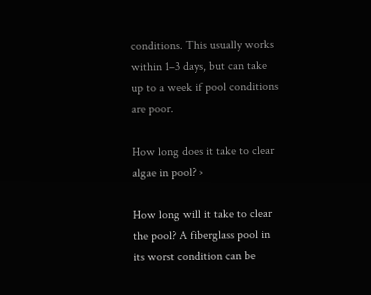conditions. This usually works within 1–3 days, but can take up to a week if pool conditions are poor.

How long does it take to clear algae in pool? ›

How long will it take to clear the pool? A fiberglass pool in its worst condition can be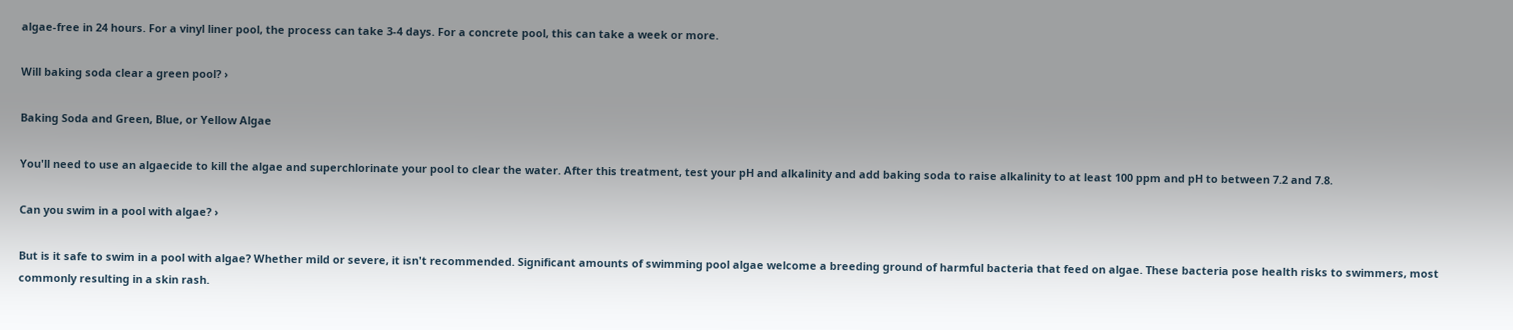algae-free in 24 hours. For a vinyl liner pool, the process can take 3-4 days. For a concrete pool, this can take a week or more.

Will baking soda clear a green pool? ›

Baking Soda and Green, Blue, or Yellow Algae

You'll need to use an algaecide to kill the algae and superchlorinate your pool to clear the water. After this treatment, test your pH and alkalinity and add baking soda to raise alkalinity to at least 100 ppm and pH to between 7.2 and 7.8.

Can you swim in a pool with algae? ›

But is it safe to swim in a pool with algae? Whether mild or severe, it isn't recommended. Significant amounts of swimming pool algae welcome a breeding ground of harmful bacteria that feed on algae. These bacteria pose health risks to swimmers, most commonly resulting in a skin rash.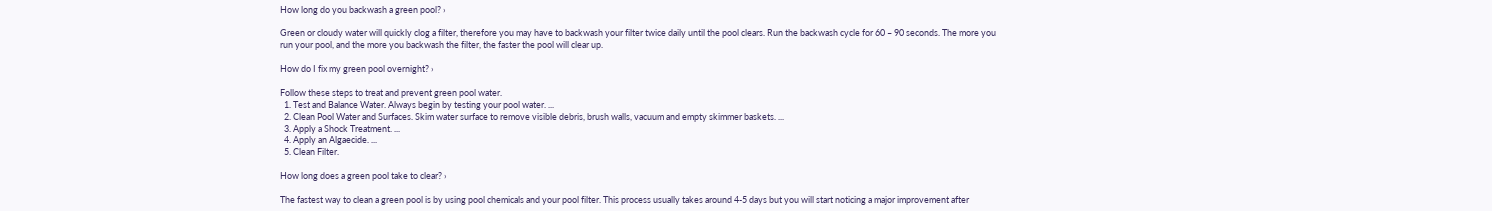How long do you backwash a green pool? ›

Green or cloudy water will quickly clog a filter, therefore you may have to backwash your filter twice daily until the pool clears. Run the backwash cycle for 60 – 90 seconds. The more you run your pool, and the more you backwash the filter, the faster the pool will clear up.

How do I fix my green pool overnight? ›

Follow these steps to treat and prevent green pool water.
  1. Test and Balance Water. Always begin by testing your pool water. ...
  2. Clean Pool Water and Surfaces. Skim water surface to remove visible debris, brush walls, vacuum and empty skimmer baskets. ...
  3. Apply a Shock Treatment. ...
  4. Apply an Algaecide. ...
  5. Clean Filter.

How long does a green pool take to clear? ›

The fastest way to clean a green pool is by using pool chemicals and your pool filter. This process usually takes around 4-5 days but you will start noticing a major improvement after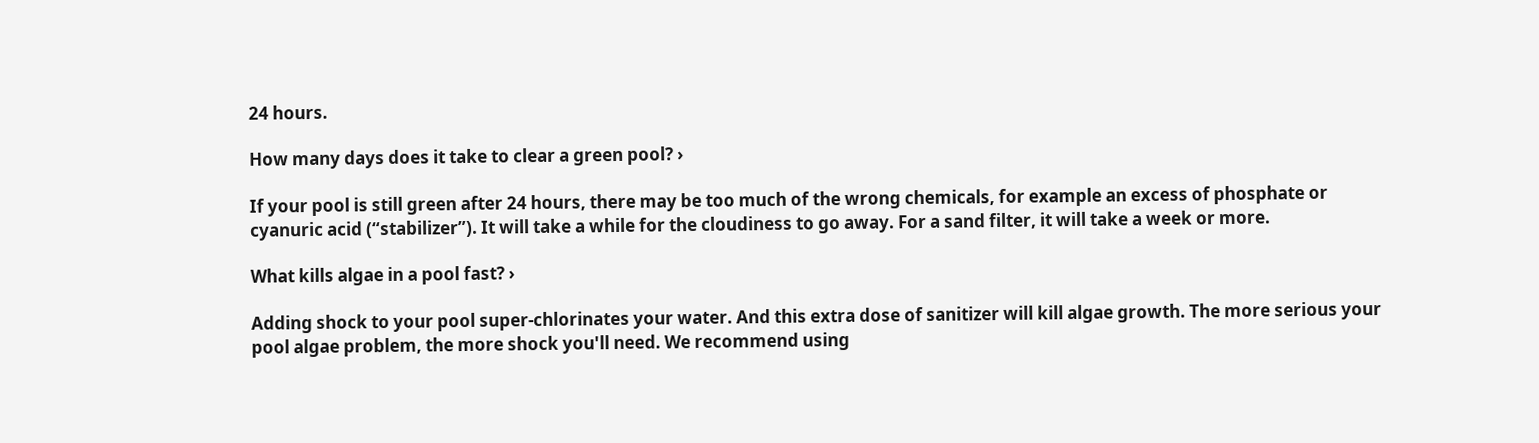24 hours.

How many days does it take to clear a green pool? ›

If your pool is still green after 24 hours, there may be too much of the wrong chemicals, for example an excess of phosphate or cyanuric acid (“stabilizer”). It will take a while for the cloudiness to go away. For a sand filter, it will take a week or more.

What kills algae in a pool fast? ›

Adding shock to your pool super-chlorinates your water. And this extra dose of sanitizer will kill algae growth. The more serious your pool algae problem, the more shock you'll need. We recommend using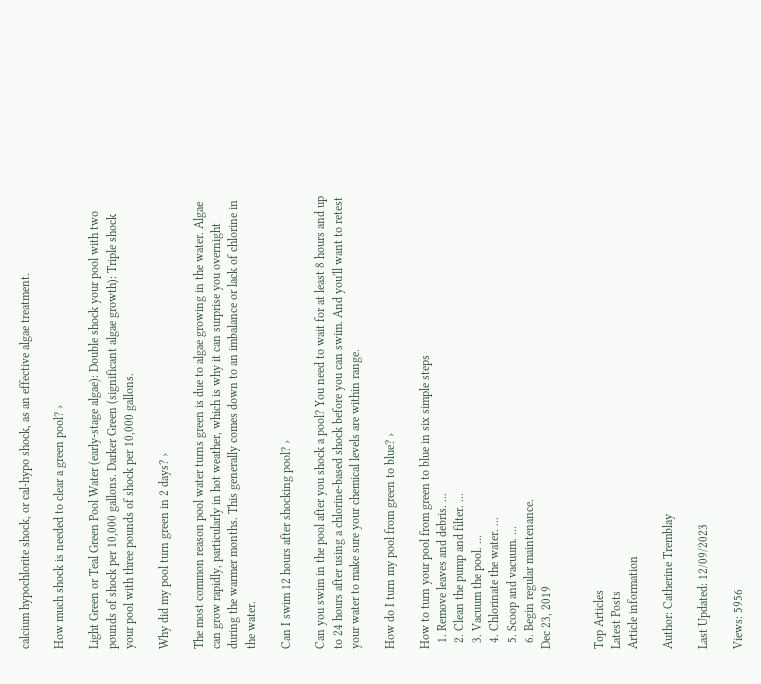calcium hypochlorite shock, or cal-hypo shock, as an effective algae treatment.

How much shock is needed to clear a green pool? ›

Light Green or Teal Green Pool Water (early-stage algae): Double shock your pool with two pounds of shock per 10,000 gallons. Darker Green (significant algae growth): Triple shock your pool with three pounds of shock per 10,000 gallons.

Why did my pool turn green in 2 days? ›

The most common reason pool water turns green is due to algae growing in the water. Algae can grow rapidly, particularly in hot weather, which is why it can surprise you overnight during the warmer months. This generally comes down to an imbalance or lack of chlorine in the water.

Can I swim 12 hours after shocking pool? ›

Can you swim in the pool after you shock a pool? You need to wait for at least 8 hours and up to 24 hours after using a chlorine-based shock before you can swim. And you'll want to retest your water to make sure your chemical levels are within range.

How do I turn my pool from green to blue? ›

How to turn your pool from green to blue in six simple steps
  1. Remove leaves and debris. ...
  2. Clean the pump and filter. ...
  3. Vacuum the pool. ...
  4. Chlorinate the water. ...
  5. Scoop and vacuum. ...
  6. Begin regular maintenance.
Dec 23, 2019


Top Articles
Latest Posts
Article information

Author: Catherine Tremblay

Last Updated: 12/09/2023

Views: 5956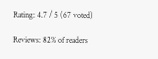Rating: 4.7 / 5 (67 voted)

Reviews: 82% of readers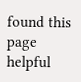found this page helpful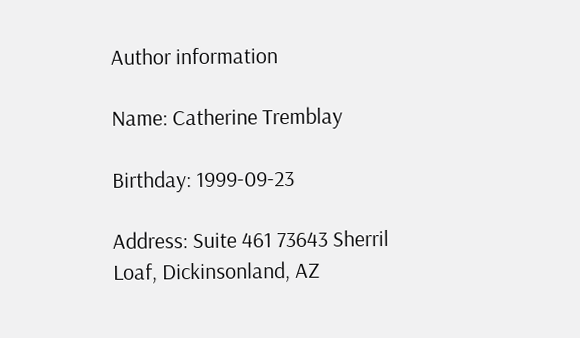Author information

Name: Catherine Tremblay

Birthday: 1999-09-23

Address: Suite 461 73643 Sherril Loaf, Dickinsonland, AZ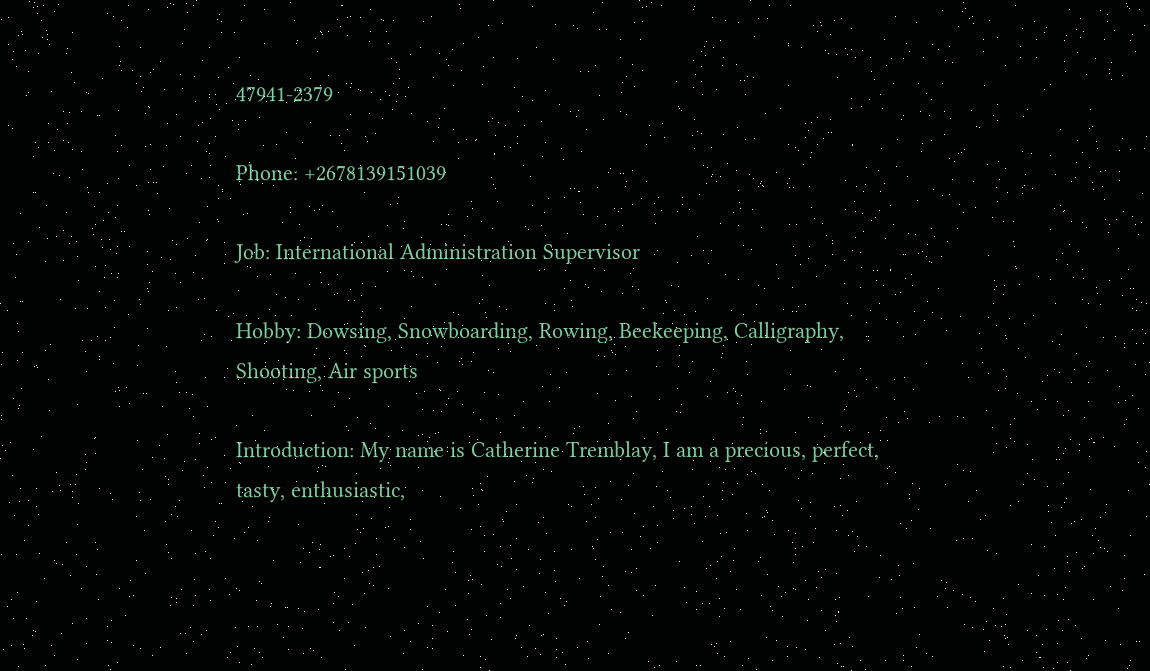47941-2379

Phone: +2678139151039

Job: International Administration Supervisor

Hobby: Dowsing, Snowboarding, Rowing, Beekeeping, Calligraphy, Shooting, Air sports

Introduction: My name is Catherine Tremblay, I am a precious, perfect, tasty, enthusiastic,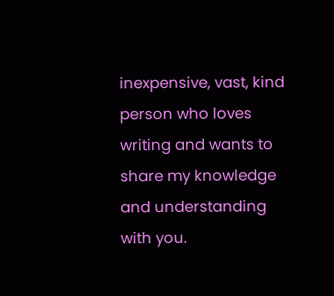inexpensive, vast, kind person who loves writing and wants to share my knowledge and understanding with you.